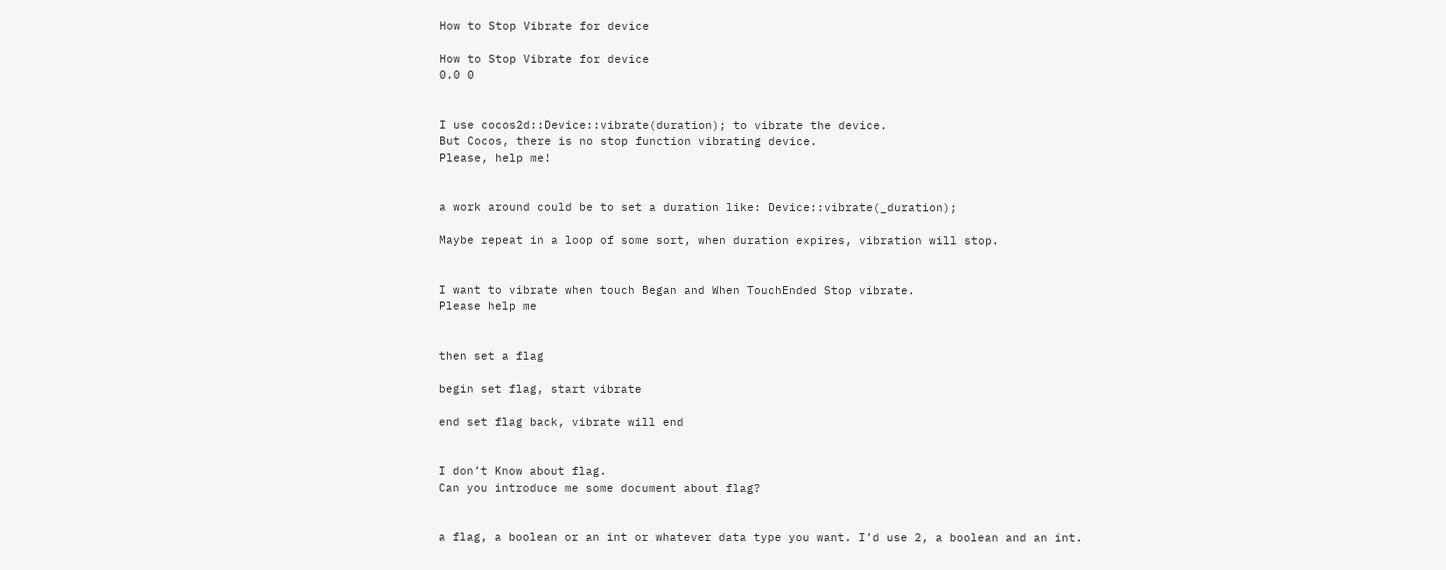How to Stop Vibrate for device

How to Stop Vibrate for device
0.0 0


I use cocos2d::Device::vibrate(duration); to vibrate the device.
But Cocos, there is no stop function vibrating device.
Please, help me!


a work around could be to set a duration like: Device::vibrate(_duration);

Maybe repeat in a loop of some sort, when duration expires, vibration will stop.


I want to vibrate when touch Began and When TouchEnded Stop vibrate.
Please help me


then set a flag

begin set flag, start vibrate

end set flag back, vibrate will end


I don’t Know about flag.
Can you introduce me some document about flag?


a flag, a boolean or an int or whatever data type you want. I’d use 2, a boolean and an int.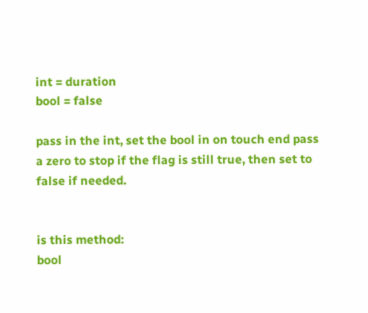int = duration
bool = false

pass in the int, set the bool in on touch end pass a zero to stop if the flag is still true, then set to false if needed.


is this method:
bool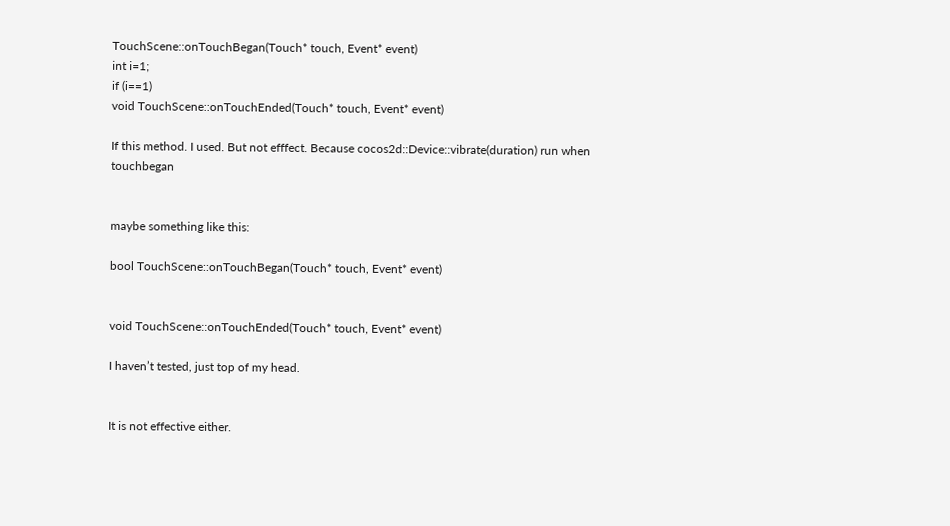TouchScene::onTouchBegan(Touch* touch, Event* event)
int i=1;
if (i==1)
void TouchScene::onTouchEnded(Touch* touch, Event* event)

If this method. I used. But not efffect. Because cocos2d::Device::vibrate(duration) run when touchbegan


maybe something like this:

bool TouchScene::onTouchBegan(Touch* touch, Event* event)


void TouchScene::onTouchEnded(Touch* touch, Event* event)

I haven’t tested, just top of my head.


It is not effective either.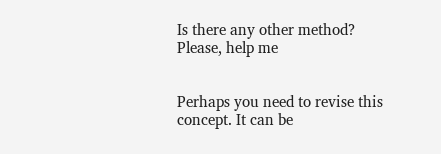Is there any other method?
Please, help me


Perhaps you need to revise this concept. It can be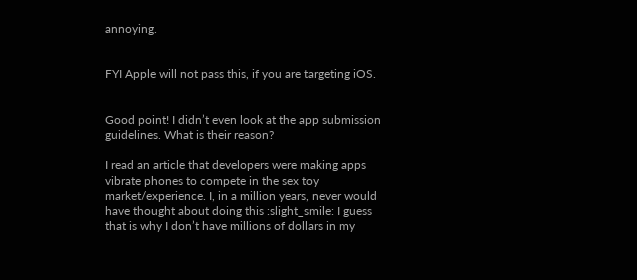annoying.


FYI Apple will not pass this, if you are targeting iOS.


Good point! I didn’t even look at the app submission guidelines. What is their reason?

I read an article that developers were making apps vibrate phones to compete in the sex toy market/experience. I, in a million years, never would have thought about doing this :slight_smile: I guess that is why I don’t have millions of dollars in my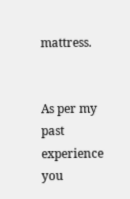mattress.


As per my past experience you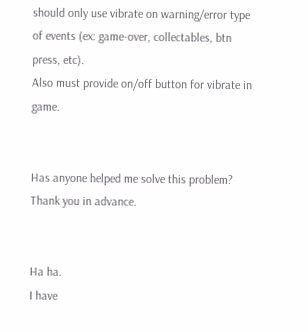should only use vibrate on warning/error type of events (ex: game-over, collectables, btn press, etc).
Also must provide on/off button for vibrate in game.


Has anyone helped me solve this problem?
Thank you in advance.


Ha ha.
I have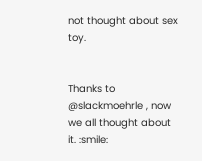not thought about sex toy.


Thanks to @slackmoehrle , now we all thought about it. :smile: